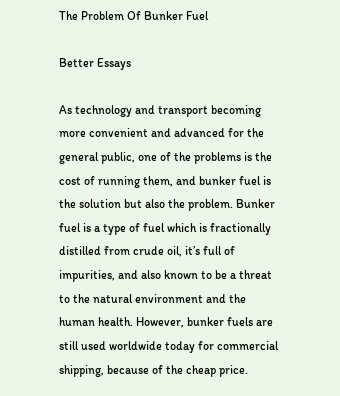The Problem Of Bunker Fuel

Better Essays

As technology and transport becoming more convenient and advanced for the general public, one of the problems is the cost of running them, and bunker fuel is the solution but also the problem. Bunker fuel is a type of fuel which is fractionally distilled from crude oil, it’s full of impurities, and also known to be a threat to the natural environment and the human health. However, bunker fuels are still used worldwide today for commercial shipping, because of the cheap price.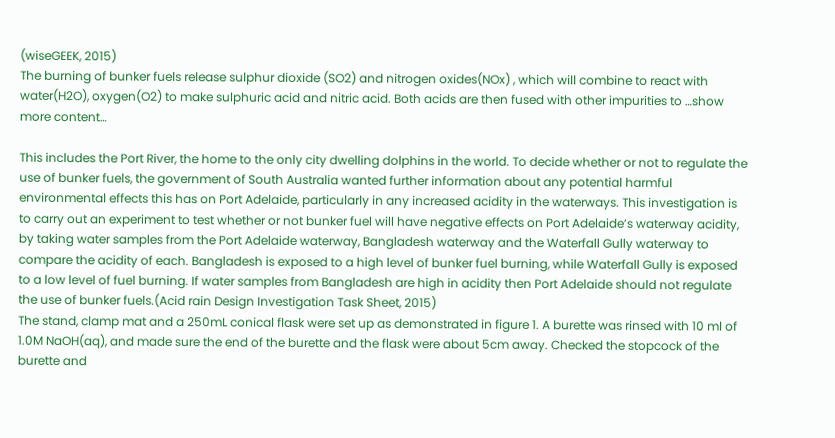(wiseGEEK, 2015)
The burning of bunker fuels release sulphur dioxide (SO2) and nitrogen oxides(NOx) , which will combine to react with water(H2O), oxygen(O2) to make sulphuric acid and nitric acid. Both acids are then fused with other impurities to …show more content…

This includes the Port River, the home to the only city dwelling dolphins in the world. To decide whether or not to regulate the use of bunker fuels, the government of South Australia wanted further information about any potential harmful environmental effects this has on Port Adelaide, particularly in any increased acidity in the waterways. This investigation is to carry out an experiment to test whether or not bunker fuel will have negative effects on Port Adelaide’s waterway acidity, by taking water samples from the Port Adelaide waterway, Bangladesh waterway and the Waterfall Gully waterway to compare the acidity of each. Bangladesh is exposed to a high level of bunker fuel burning, while Waterfall Gully is exposed to a low level of fuel burning. If water samples from Bangladesh are high in acidity then Port Adelaide should not regulate the use of bunker fuels.(Acid rain Design Investigation Task Sheet, 2015)
The stand, clamp mat and a 250mL conical flask were set up as demonstrated in figure 1. A burette was rinsed with 10 ml of 1.0M NaOH(aq), and made sure the end of the burette and the flask were about 5cm away. Checked the stopcock of the burette and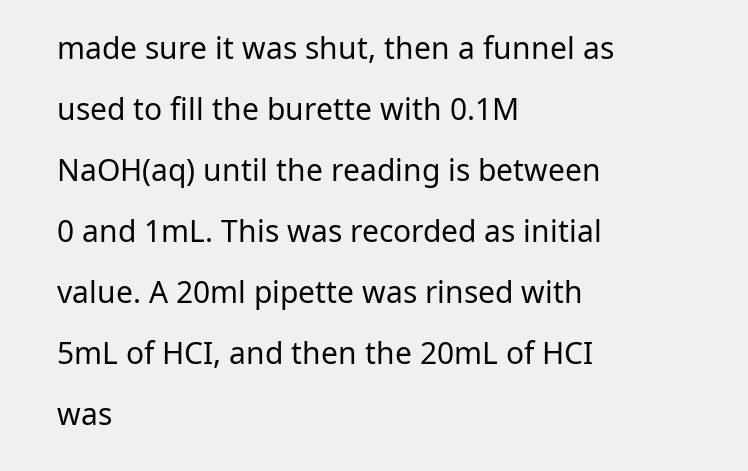made sure it was shut, then a funnel as used to fill the burette with 0.1M NaOH(aq) until the reading is between 0 and 1mL. This was recorded as initial value. A 20ml pipette was rinsed with 5mL of HCI, and then the 20mL of HCI was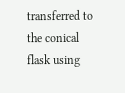transferred to the conical flask using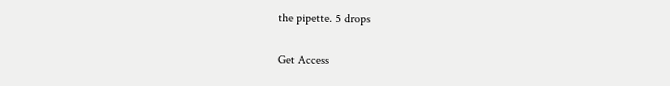the pipette. 5 drops

Get Access